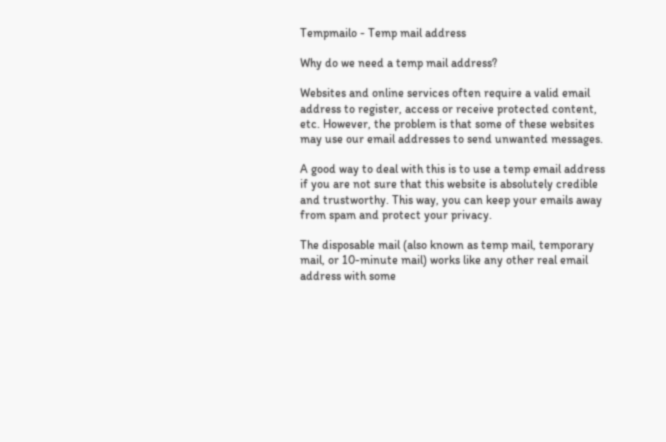Tempmailo - Temp mail address

Why do we need a temp mail address?

Websites and online services often require a valid email address to register, access or receive protected content, etc. However, the problem is that some of these websites may use our email addresses to send unwanted messages.

A good way to deal with this is to use a temp email address if you are not sure that this website is absolutely credible and trustworthy. This way, you can keep your emails away from spam and protect your privacy.

The disposable mail (also known as temp mail, temporary mail, or 10-minute mail) works like any other real email address with some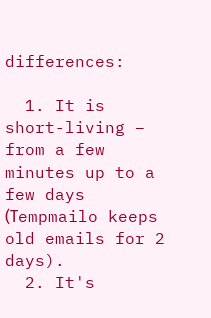differences:

  1. It is short-living – from a few minutes up to a few days (Тempmailo keeps old emails for 2 days).
  2. It's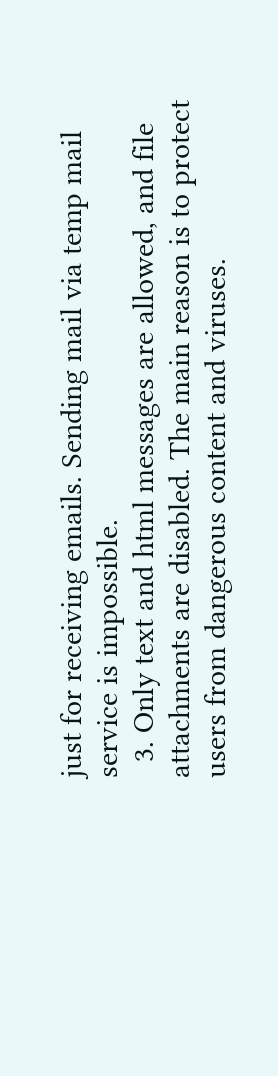just for receiving emails. Sending mail via temp mail service is impossible.
  3. Only text and html messages are allowed, and file attachments are disabled. The main reason is to protect users from dangerous content and viruses.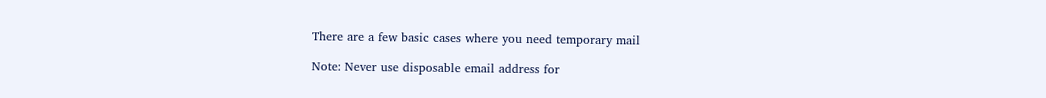There are a few basic cases where you need temporary mail

Note: Never use disposable email address for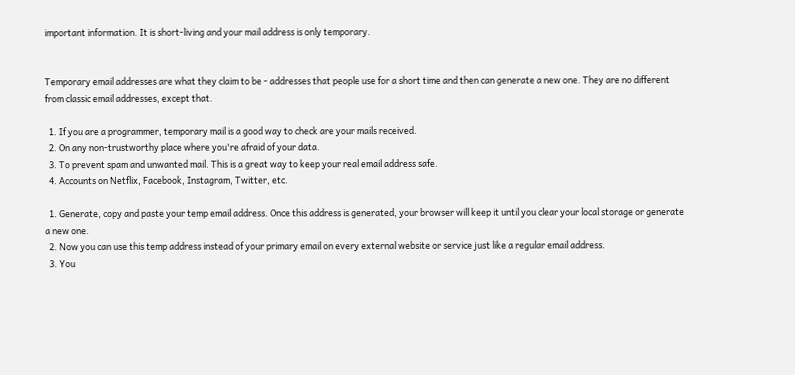important information. It is short-living and your mail address is only temporary.


Temporary email addresses are what they claim to be - addresses that people use for a short time and then can generate a new one. They are no different from classic email addresses, except that.

  1. If you are a programmer, temporary mail is a good way to check are your mails received.
  2. On any non-trustworthy place where you're afraid of your data.
  3. To prevent spam and unwanted mail. This is a great way to keep your real email address safe.
  4. Accounts on Netflix, Facebook, Instagram, Twitter, etc.

  1. Generate, copy and paste your temp email address. Once this address is generated, your browser will keep it until you clear your local storage or generate a new one.
  2. Now you can use this temp address instead of your primary email on every external website or service just like a regular email address.
  3. You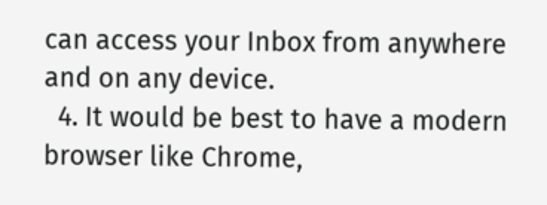can access your Inbox from anywhere and on any device.
  4. It would be best to have a modern browser like Chrome,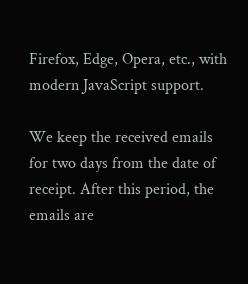Firefox, Edge, Opera, etc., with modern JavaScript support.

We keep the received emails for two days from the date of receipt. After this period, the emails are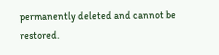permanently deleted and cannot be restored.